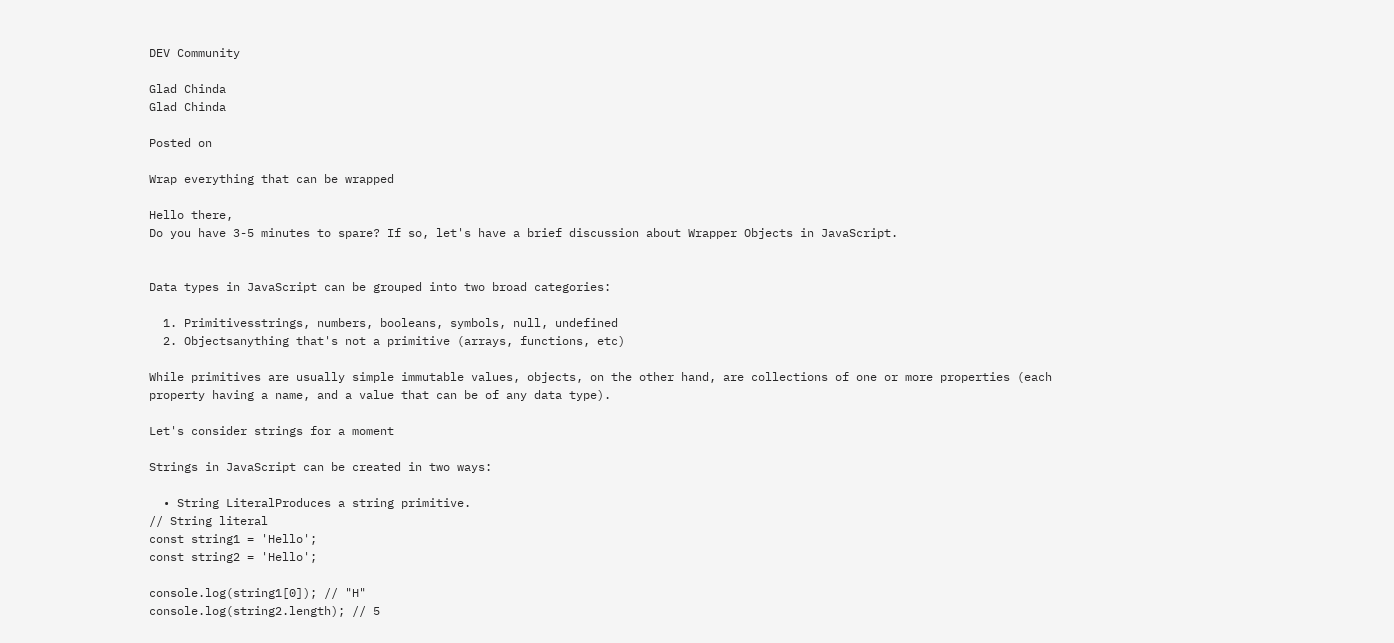DEV Community

Glad Chinda
Glad Chinda

Posted on

Wrap everything that can be wrapped

Hello there,
Do you have 3-5 minutes to spare? If so, let's have a brief discussion about Wrapper Objects in JavaScript.


Data types in JavaScript can be grouped into two broad categories:

  1. Primitivesstrings, numbers, booleans, symbols, null, undefined
  2. Objectsanything that's not a primitive (arrays, functions, etc)

While primitives are usually simple immutable values, objects, on the other hand, are collections of one or more properties (each property having a name, and a value that can be of any data type).

Let's consider strings for a moment

Strings in JavaScript can be created in two ways:

  • String LiteralProduces a string primitive.
// String literal
const string1 = 'Hello';
const string2 = 'Hello';

console.log(string1[0]); // "H"
console.log(string2.length); // 5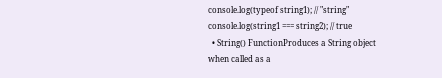console.log(typeof string1); // "string"
console.log(string1 === string2); // true
  • String() FunctionProduces a String object when called as a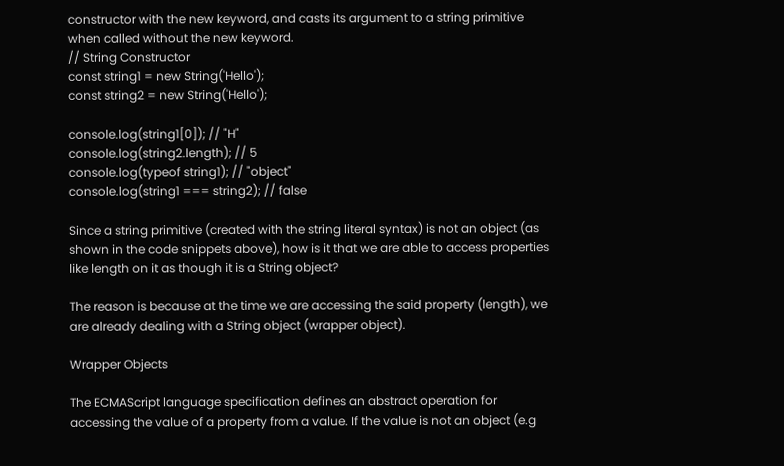constructor with the new keyword, and casts its argument to a string primitive when called without the new keyword.
// String Constructor
const string1 = new String('Hello');
const string2 = new String('Hello');

console.log(string1[0]); // "H"
console.log(string2.length); // 5
console.log(typeof string1); // "object"
console.log(string1 === string2); // false

Since a string primitive (created with the string literal syntax) is not an object (as shown in the code snippets above), how is it that we are able to access properties like length on it as though it is a String object?

The reason is because at the time we are accessing the said property (length), we are already dealing with a String object (wrapper object).

Wrapper Objects

The ECMAScript language specification defines an abstract operation for accessing the value of a property from a value. If the value is not an object (e.g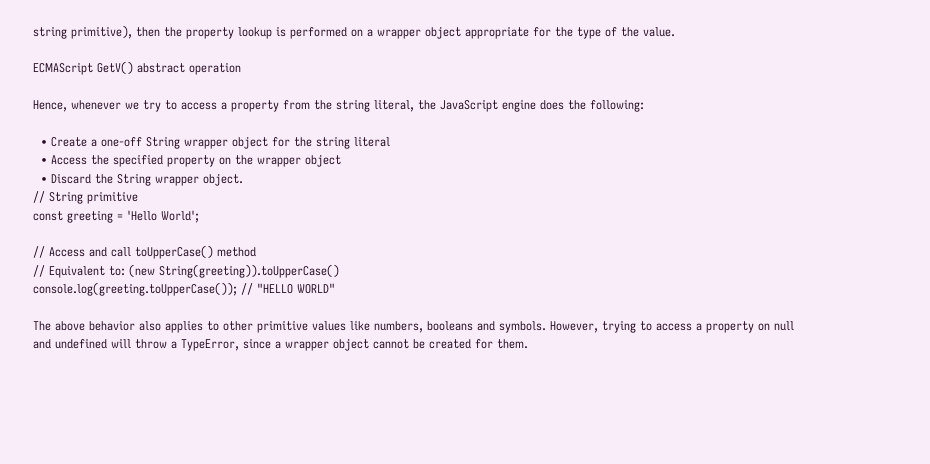string primitive), then the property lookup is performed on a wrapper object appropriate for the type of the value.

ECMAScript GetV() abstract operation

Hence, whenever we try to access a property from the string literal, the JavaScript engine does the following:

  • Create a one-off String wrapper object for the string literal
  • Access the specified property on the wrapper object
  • Discard the String wrapper object.
// String primitive
const greeting = 'Hello World';

// Access and call toUpperCase() method
// Equivalent to: (new String(greeting)).toUpperCase()
console.log(greeting.toUpperCase()); // "HELLO WORLD"

The above behavior also applies to other primitive values like numbers, booleans and symbols. However, trying to access a property on null and undefined will throw a TypeError, since a wrapper object cannot be created for them.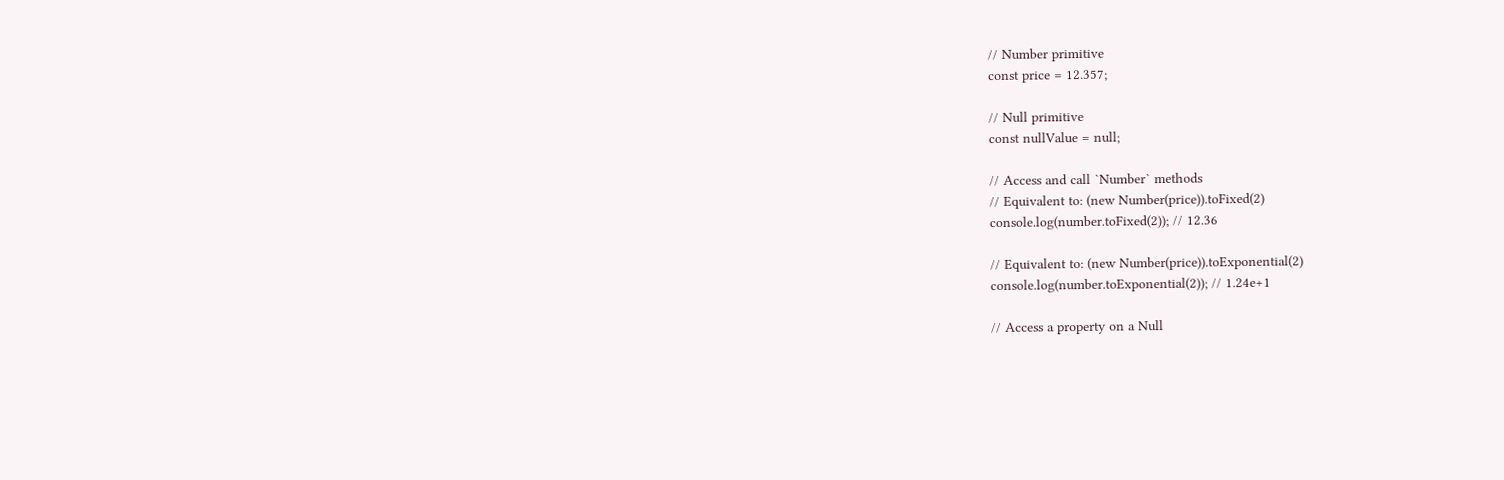// Number primitive
const price = 12.357;

// Null primitive
const nullValue = null;

// Access and call `Number` methods
// Equivalent to: (new Number(price)).toFixed(2)
console.log(number.toFixed(2)); // 12.36

// Equivalent to: (new Number(price)).toExponential(2)
console.log(number.toExponential(2)); // 1.24e+1

// Access a property on a Null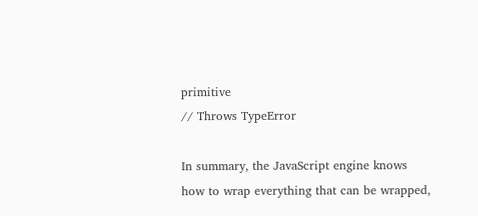primitive
// Throws TypeError

In summary, the JavaScript engine knows how to wrap everything that can be wrapped,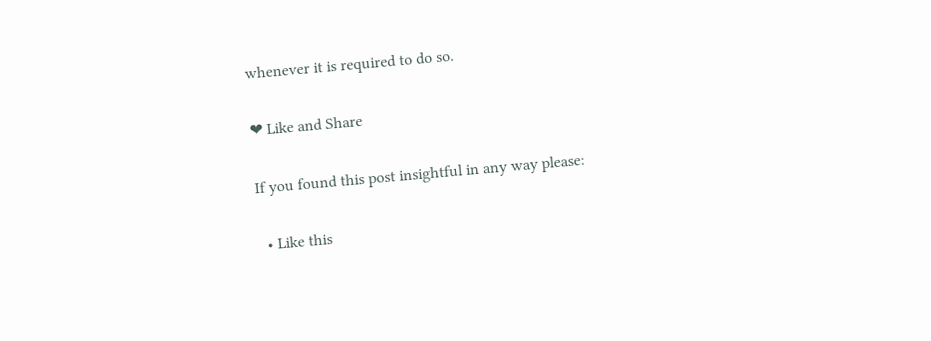whenever it is required to do so.

❤ Like and Share

If you found this post insightful in any way please:

  • Like this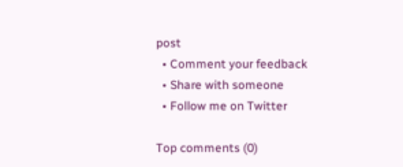post
  • Comment your feedback
  • Share with someone
  • Follow me on Twitter

Top comments (0)